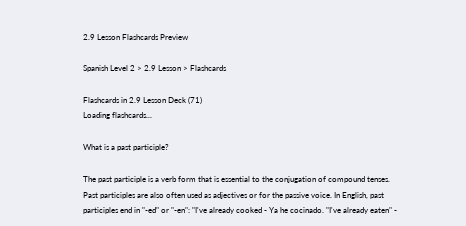2.9 Lesson Flashcards Preview

Spanish Level 2 > 2.9 Lesson > Flashcards

Flashcards in 2.9 Lesson Deck (71)
Loading flashcards...

What is a past participle?

The past participle is a verb form that is essential to the conjugation of compound tenses. Past participles are also often used as adjectives or for the passive voice. In English, past participles end in "-ed" or "-en": "I've already cooked - Ya he cocinado. "I've already eaten" -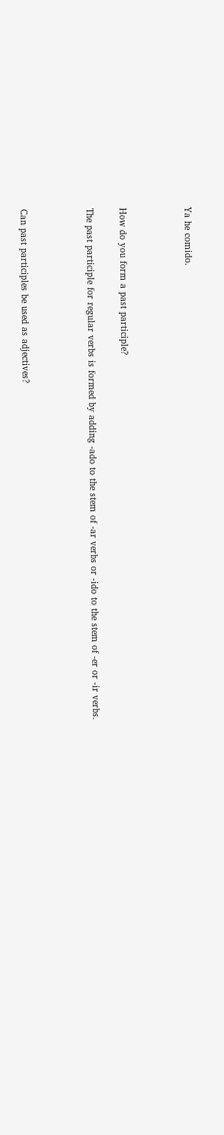Ya he comido.



How do you form a past participle?

The past participle for regular verbs is formed by adding -ado to the stem of -ar verbs or -ido to the stem of -er or -ir verbs.



Can past participles be used as adjectives?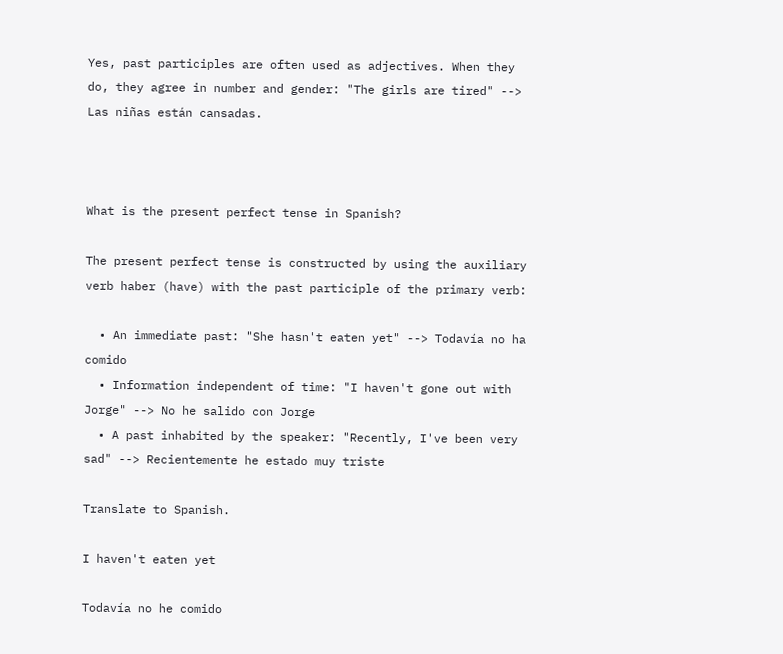Yes, past participles are often used as adjectives. When they do, they agree in number and gender: "The girls are tired" --> Las niñas están cansadas.



What is the present perfect tense in Spanish?

The present perfect tense is constructed by using the auxiliary verb haber (have) with the past participle of the primary verb:

  • An immediate past: "She hasn't eaten yet" --> Todavía no ha comido
  • Information independent of time: "I haven't gone out with Jorge" --> No he salido con Jorge
  • A past inhabited by the speaker: "Recently, I've been very sad" --> Recientemente he estado muy triste

Translate to Spanish.

I haven't eaten yet

Todavía no he comido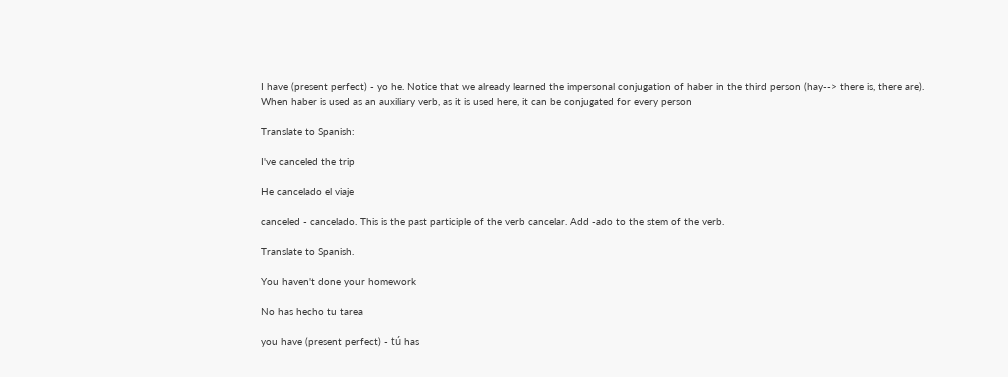I have (present perfect) - yo he. Notice that we already learned the impersonal conjugation of haber in the third person (hay--> there is, there are). When haber is used as an auxiliary verb, as it is used here, it can be conjugated for every person

Translate to Spanish:

I've canceled the trip

He cancelado el viaje

canceled - cancelado. This is the past participle of the verb cancelar. Add -ado to the stem of the verb.

Translate to Spanish.

You haven't done your homework

No has hecho tu tarea

you have (present perfect) - tú has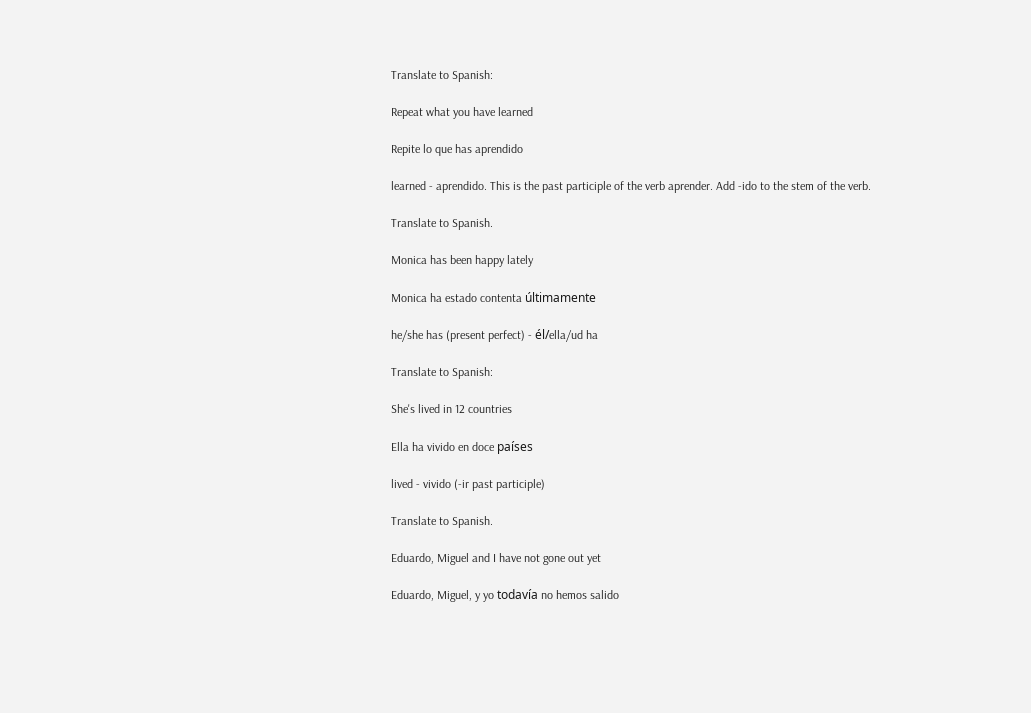Translate to Spanish:

Repeat what you have learned

Repite lo que has aprendido

learned - aprendido. This is the past participle of the verb aprender. Add -ido to the stem of the verb.

Translate to Spanish.

Monica has been happy lately

Monica ha estado contenta últimamente

he/she has (present perfect) - él/ella/ud ha

Translate to Spanish:

She's lived in 12 countries

Ella ha vivido en doce países

lived - vivido (-ir past participle)

Translate to Spanish.

Eduardo, Miguel and I have not gone out yet

Eduardo, Miguel, y yo todavía no hemos salido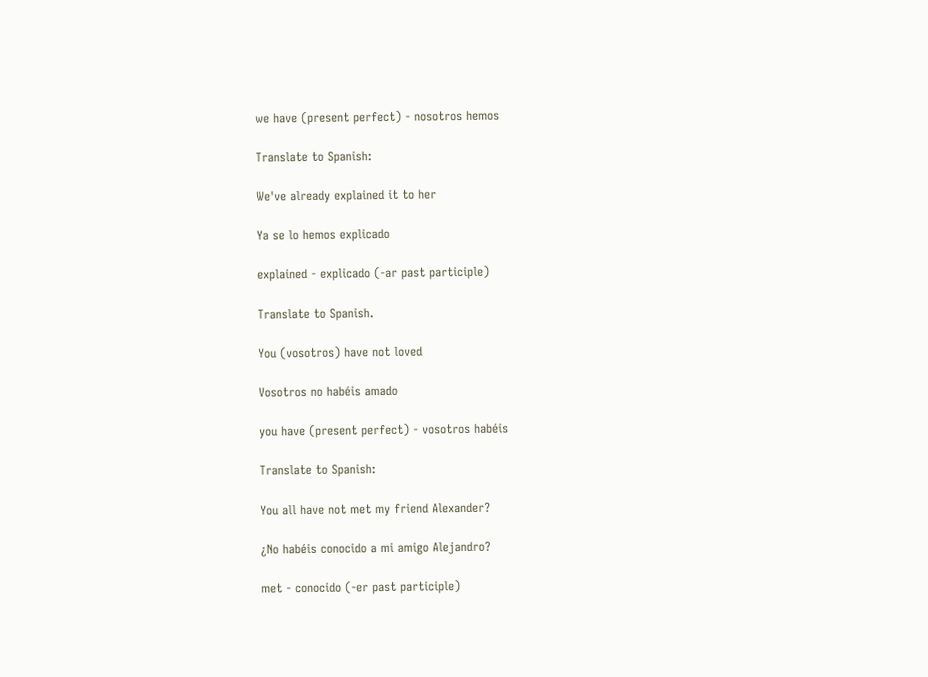we have (present perfect) - nosotros hemos

Translate to Spanish:

We've already explained it to her

Ya se lo hemos explicado

explained - explicado (-ar past participle)

Translate to Spanish.

You (vosotros) have not loved

Vosotros no habéis amado

you have (present perfect) - vosotros habéis

Translate to Spanish:

You all have not met my friend Alexander?

¿No habéis conocido a mi amigo Alejandro?

met - conocido (-er past participle)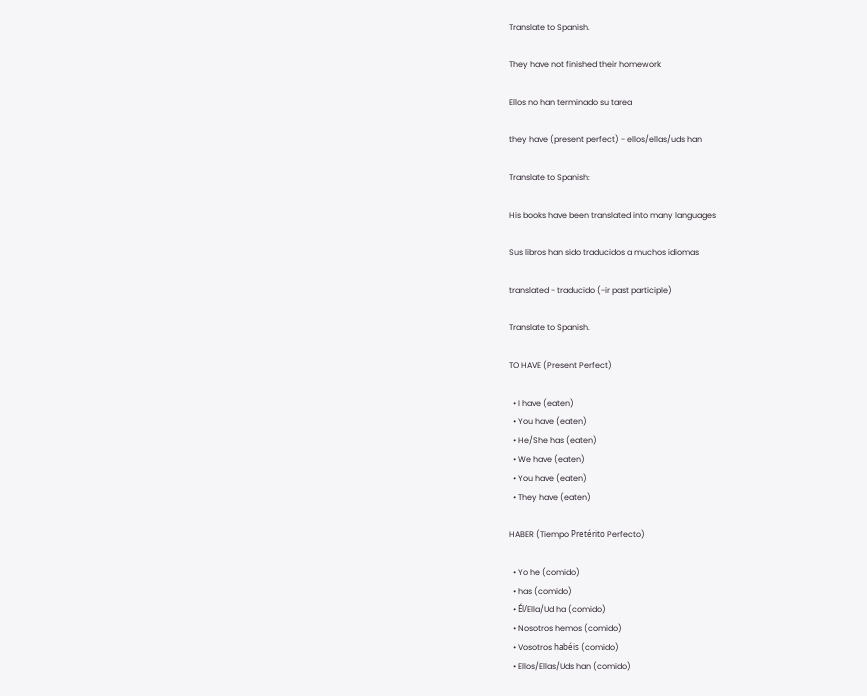Translate to Spanish.

They have not finished their homework

Ellos no han terminado su tarea

they have (present perfect) - ellos/ellas/uds han

Translate to Spanish:

His books have been translated into many languages

Sus libros han sido traducidos a muchos idiomas

translated - traducido (-ir past participle)

Translate to Spanish.

TO HAVE (Present Perfect)

  • I have (eaten)
  • You have (eaten)
  • He/She has (eaten)
  • We have (eaten)
  • You have (eaten)
  • They have (eaten)

HABER (Tiempo Pretérito Perfecto)

  • Yo he (comido)
  • has (comido)
  • Él/Ella/Ud ha (comido)
  • Nosotros hemos (comido)
  • Vosotros habéis (comido)
  • Ellos/Ellas/Uds han (comido)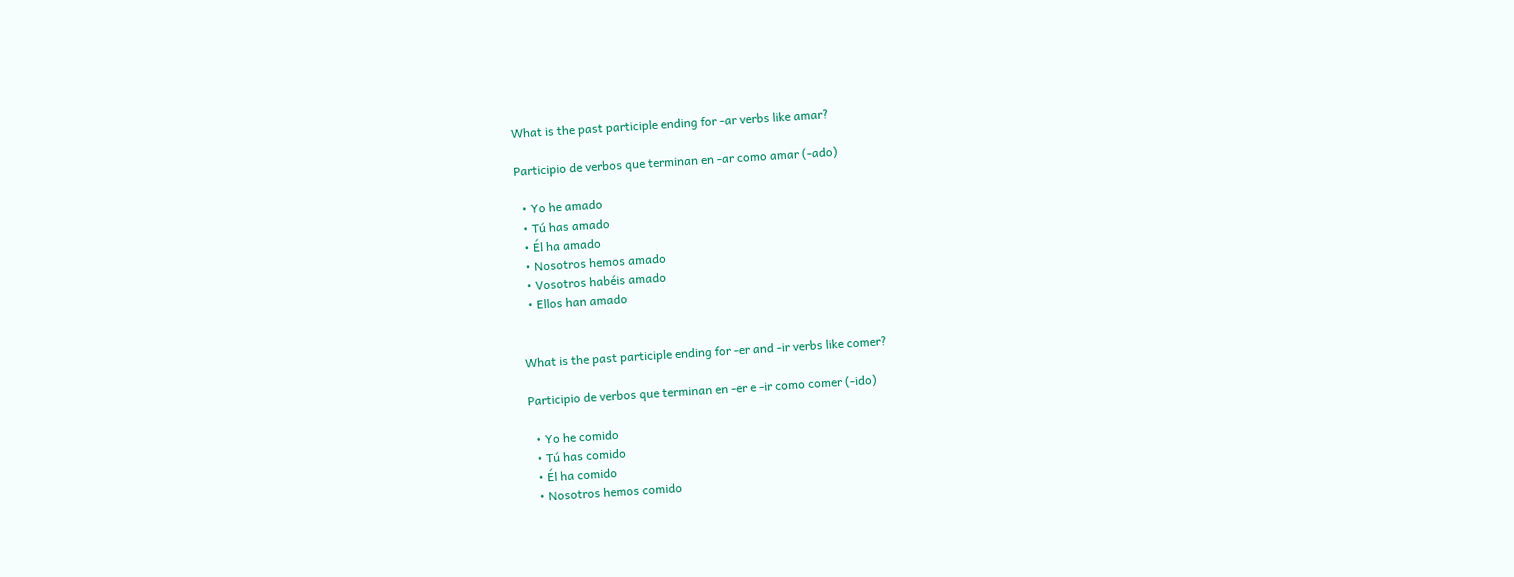What is the past participle ending for -ar verbs like amar?

Participio de verbos que terminan en -ar como amar (-ado)

  • Yo he amado
  • Tú has amado
  • Él ha amado
  • Nosotros hemos amado
  • Vosotros habéis amado
  • Ellos han amado


What is the past participle ending for -er and -ir verbs like comer?

Participio de verbos que terminan en -er e -ir como comer (-ido)

  • Yo he comido
  • Tú has comido
  • Él ha comido
  • Nosotros hemos comido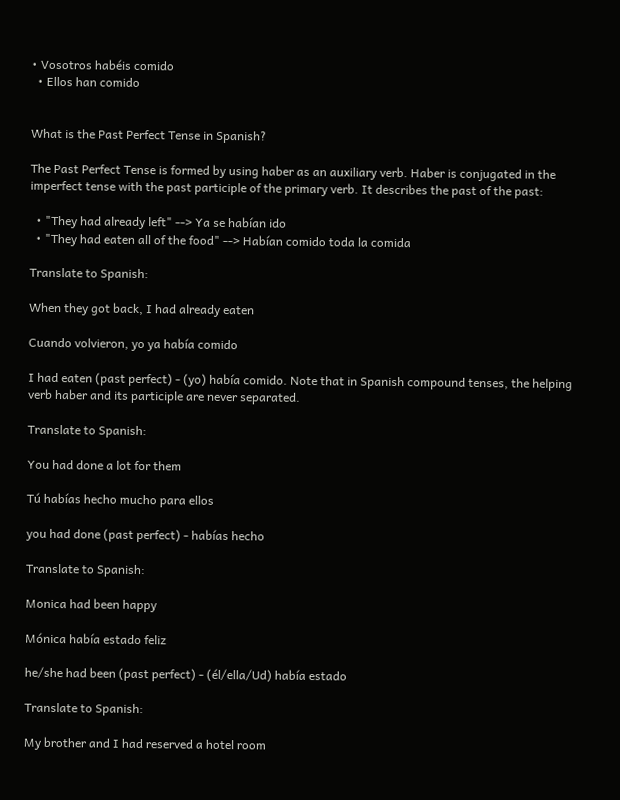• Vosotros habéis comido
  • Ellos han comido


What is the Past Perfect Tense in Spanish?

The Past Perfect Tense is formed by using haber as an auxiliary verb. Haber is conjugated in the imperfect tense with the past participle of the primary verb. It describes the past of the past:

  • "They had already left" --> Ya se habían ido
  • "They had eaten all of the food" --> Habían comido toda la comida

Translate to Spanish:

When they got back, I had already eaten

Cuando volvieron, yo ya había comido

I had eaten (past perfect) - (yo) había comido. Note that in Spanish compound tenses, the helping verb haber and its participle are never separated.

Translate to Spanish:

You had done a lot for them

Tú habías hecho mucho para ellos

you had done (past perfect) - habías hecho

Translate to Spanish:

Monica had been happy

Mónica había estado feliz

he/she had been (past perfect) - (él/ella/Ud) había estado

Translate to Spanish:

My brother and I had reserved a hotel room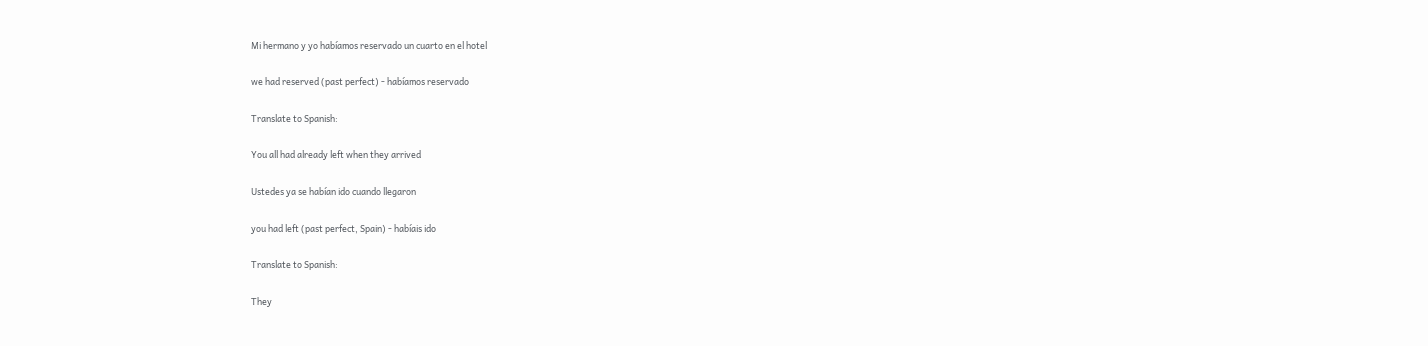Mi hermano y yo habíamos reservado un cuarto en el hotel

we had reserved (past perfect) - habíamos reservado

Translate to Spanish:

You all had already left when they arrived

Ustedes ya se habían ido cuando llegaron

you had left (past perfect, Spain) - habíais ido

Translate to Spanish:

They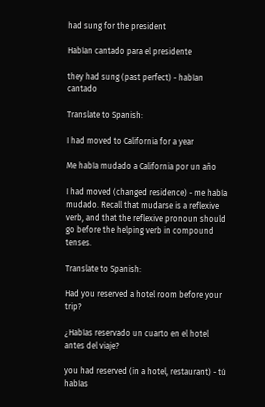had sung for the president

Habían cantado para el presidente

they had sung (past perfect) - habían cantado

Translate to Spanish:

I had moved to California for a year

Me había mudado a California por un año

I had moved (changed residence) - me había mudado. Recall that mudarse is a reflexive verb, and that the reflexive pronoun should go before the helping verb in compound tenses.

Translate to Spanish:

Had you reserved a hotel room before your trip?

¿Habías reservado un cuarto en el hotel antes del viaje?

you had reserved (in a hotel, restaurant) - tú habías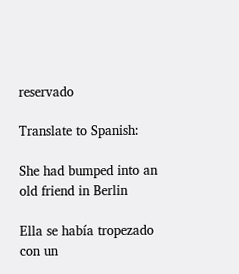reservado

Translate to Spanish:

She had bumped into an old friend in Berlin

Ella se había tropezado con un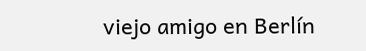viejo amigo en Berlín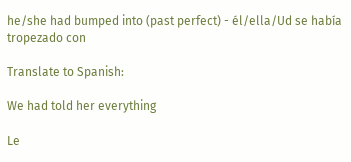he/she had bumped into (past perfect) - él/ella/Ud se había tropezado con

Translate to Spanish:

We had told her everything

Le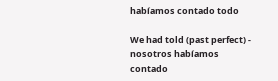habíamos contado todo

We had told (past perfect) - nosotros habíamos contado